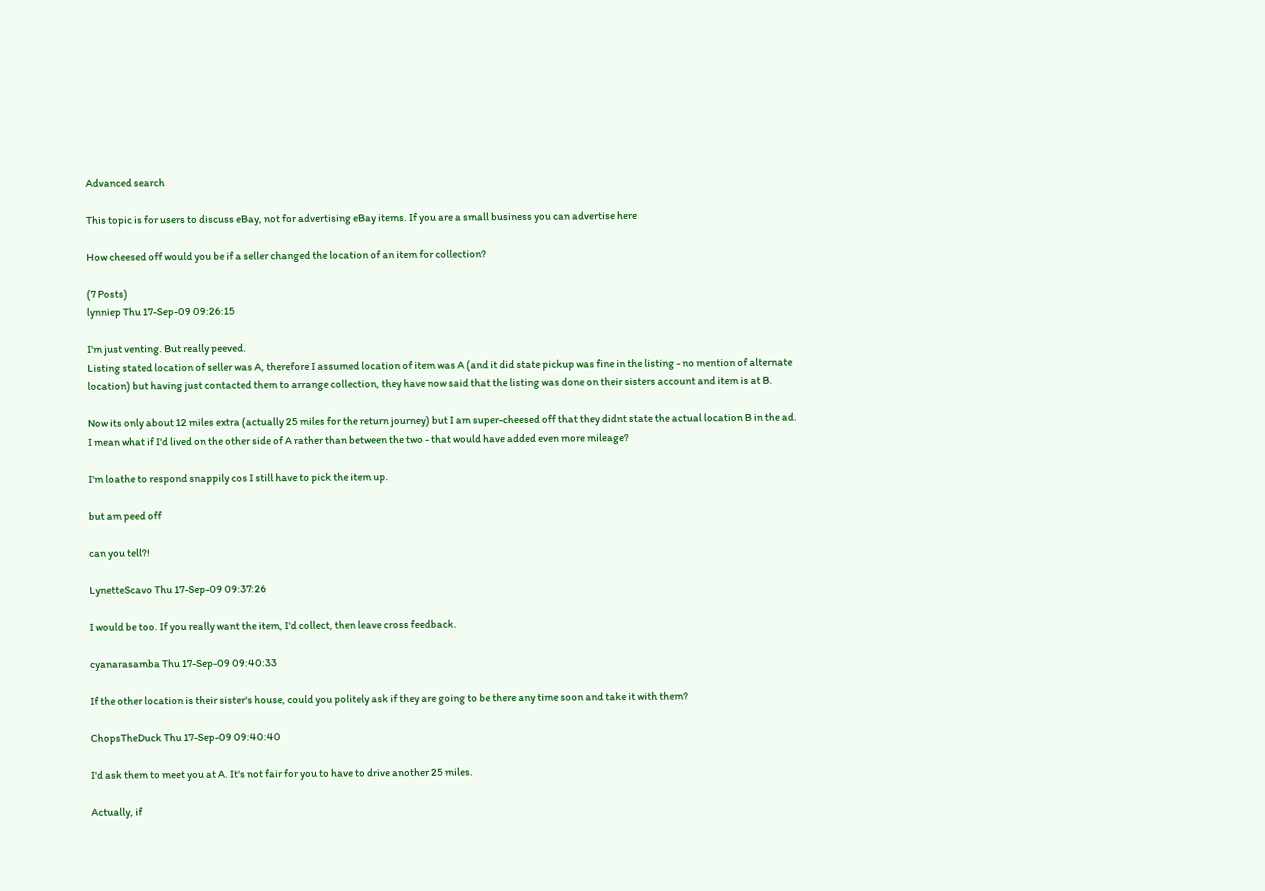Advanced search

This topic is for users to discuss eBay, not for advertising eBay items. If you are a small business you can advertise here

How cheesed off would you be if a seller changed the location of an item for collection?

(7 Posts)
lynniep Thu 17-Sep-09 09:26:15

I'm just venting. But really peeved.
Listing stated location of seller was A, therefore I assumed location of item was A (and it did state pickup was fine in the listing - no mention of alternate location) but having just contacted them to arrange collection, they have now said that the listing was done on their sisters account and item is at B.

Now its only about 12 miles extra (actually 25 miles for the return journey) but I am super-cheesed off that they didnt state the actual location B in the ad. I mean what if I'd lived on the other side of A rather than between the two - that would have added even more mileage?

I'm loathe to respond snappily cos I still have to pick the item up.

but am peed off

can you tell?!

LynetteScavo Thu 17-Sep-09 09:37:26

I would be too. If you really want the item, I'd collect, then leave cross feedback.

cyanarasamba Thu 17-Sep-09 09:40:33

If the other location is their sister's house, could you politely ask if they are going to be there any time soon and take it with them?

ChopsTheDuck Thu 17-Sep-09 09:40:40

I'd ask them to meet you at A. It's not fair for you to have to drive another 25 miles.

Actually, if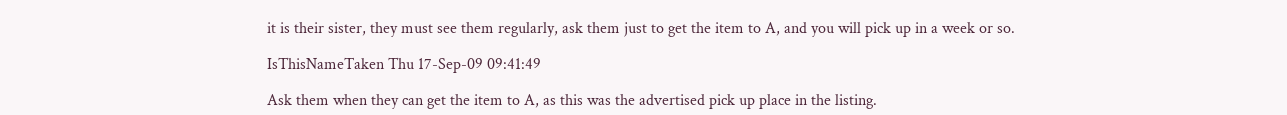it is their sister, they must see them regularly, ask them just to get the item to A, and you will pick up in a week or so.

IsThisNameTaken Thu 17-Sep-09 09:41:49

Ask them when they can get the item to A, as this was the advertised pick up place in the listing.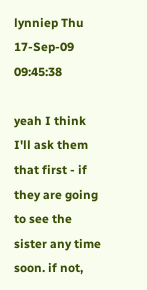lynniep Thu 17-Sep-09 09:45:38

yeah I think I'll ask them that first - if they are going to see the sister any time soon. if not,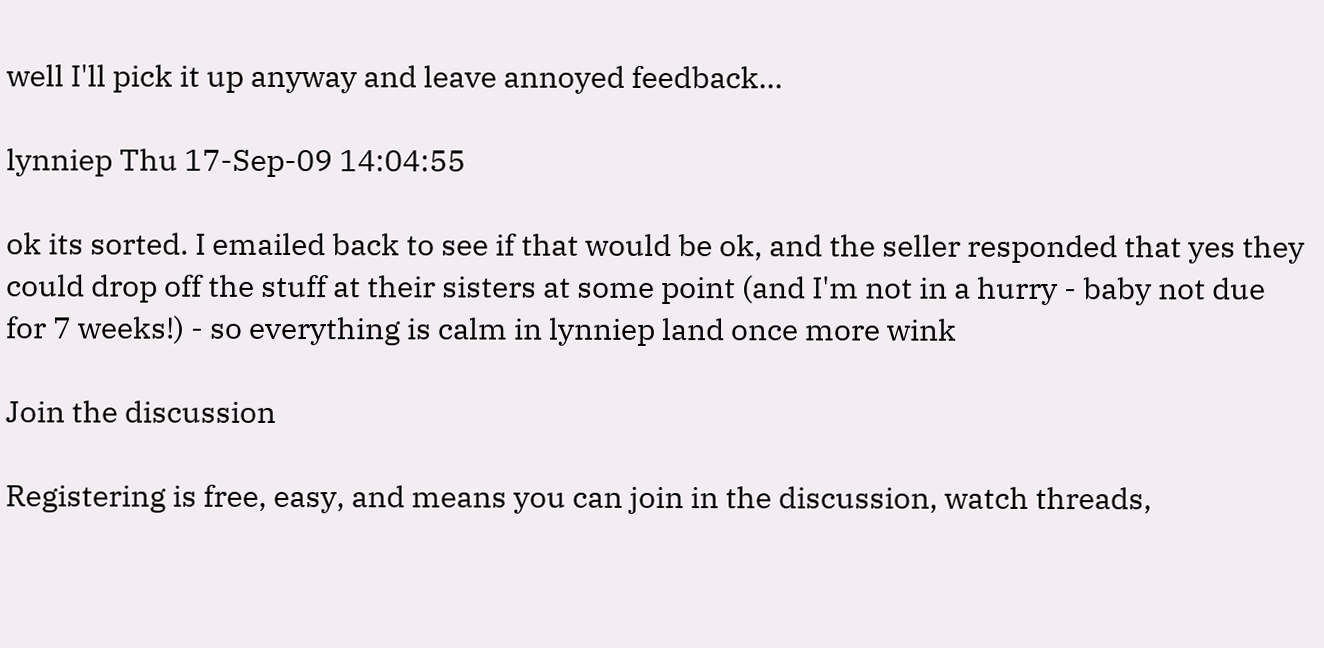well I'll pick it up anyway and leave annoyed feedback...

lynniep Thu 17-Sep-09 14:04:55

ok its sorted. I emailed back to see if that would be ok, and the seller responded that yes they could drop off the stuff at their sisters at some point (and I'm not in a hurry - baby not due for 7 weeks!) - so everything is calm in lynniep land once more wink

Join the discussion

Registering is free, easy, and means you can join in the discussion, watch threads,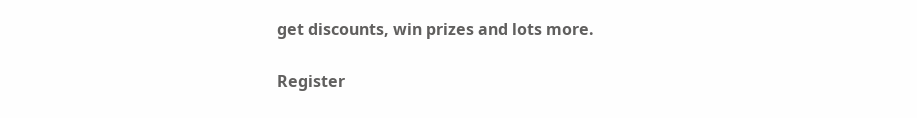get discounts, win prizes and lots more.

Register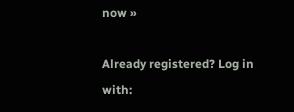now »

Already registered? Log in with: